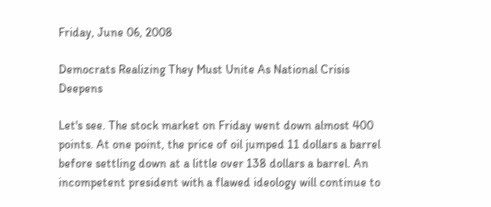Friday, June 06, 2008

Democrats Realizing They Must Unite As National Crisis Deepens

Let's see. The stock market on Friday went down almost 400 points. At one point, the price of oil jumped 11 dollars a barrel before settling down at a little over 138 dollars a barrel. An incompetent president with a flawed ideology will continue to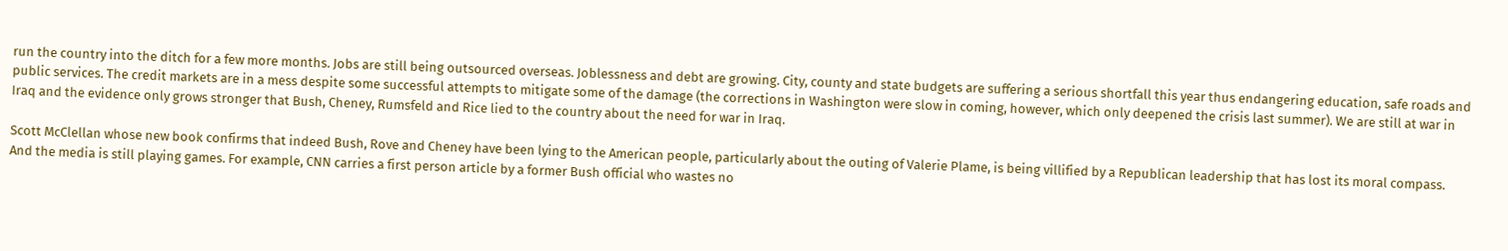run the country into the ditch for a few more months. Jobs are still being outsourced overseas. Joblessness and debt are growing. City, county and state budgets are suffering a serious shortfall this year thus endangering education, safe roads and public services. The credit markets are in a mess despite some successful attempts to mitigate some of the damage (the corrections in Washington were slow in coming, however, which only deepened the crisis last summer). We are still at war in Iraq and the evidence only grows stronger that Bush, Cheney, Rumsfeld and Rice lied to the country about the need for war in Iraq.

Scott McClellan whose new book confirms that indeed Bush, Rove and Cheney have been lying to the American people, particularly about the outing of Valerie Plame, is being villified by a Republican leadership that has lost its moral compass. And the media is still playing games. For example, CNN carries a first person article by a former Bush official who wastes no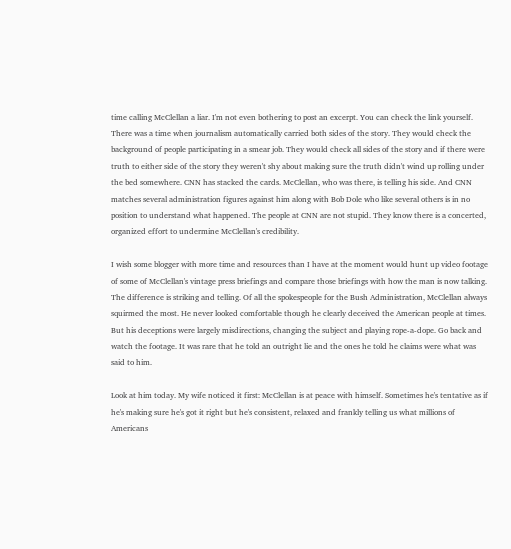time calling McClellan a liar. I'm not even bothering to post an excerpt. You can check the link yourself. There was a time when journalism automatically carried both sides of the story. They would check the background of people participating in a smear job. They would check all sides of the story and if there were truth to either side of the story they weren't shy about making sure the truth didn't wind up rolling under the bed somewhere. CNN has stacked the cards. McClellan, who was there, is telling his side. And CNN matches several administration figures against him along with Bob Dole who like several others is in no position to understand what happened. The people at CNN are not stupid. They know there is a concerted, organized effort to undermine McClellan's credibility.

I wish some blogger with more time and resources than I have at the moment would hunt up video footage of some of McClellan's vintage press briefings and compare those briefings with how the man is now talking. The difference is striking and telling. Of all the spokespeople for the Bush Administration, McClellan always squirmed the most. He never looked comfortable though he clearly deceived the American people at times. But his deceptions were largely misdirections, changing the subject and playing rope-a-dope. Go back and watch the footage. It was rare that he told an outright lie and the ones he told he claims were what was said to him.

Look at him today. My wife noticed it first: McClellan is at peace with himself. Sometimes he's tentative as if he's making sure he's got it right but he's consistent, relaxed and frankly telling us what millions of Americans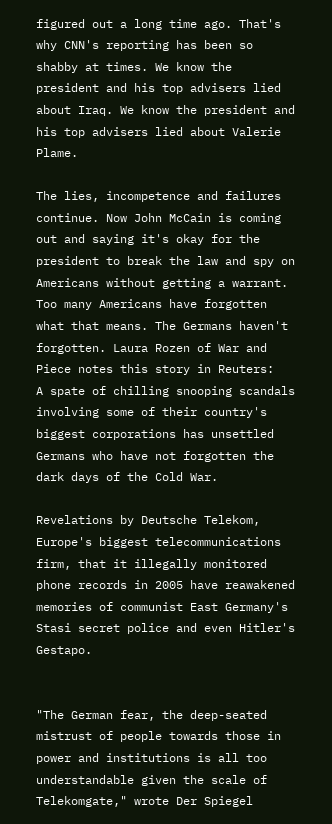figured out a long time ago. That's why CNN's reporting has been so shabby at times. We know the president and his top advisers lied about Iraq. We know the president and his top advisers lied about Valerie Plame.

The lies, incompetence and failures continue. Now John McCain is coming out and saying it's okay for the president to break the law and spy on Americans without getting a warrant. Too many Americans have forgotten what that means. The Germans haven't forgotten. Laura Rozen of War and Piece notes this story in Reuters:
A spate of chilling snooping scandals involving some of their country's biggest corporations has unsettled Germans who have not forgotten the dark days of the Cold War.

Revelations by Deutsche Telekom, Europe's biggest telecommunications firm, that it illegally monitored phone records in 2005 have reawakened memories of communist East Germany's Stasi secret police and even Hitler's Gestapo.


"The German fear, the deep-seated mistrust of people towards those in power and institutions is all too understandable given the scale of Telekomgate," wrote Der Spiegel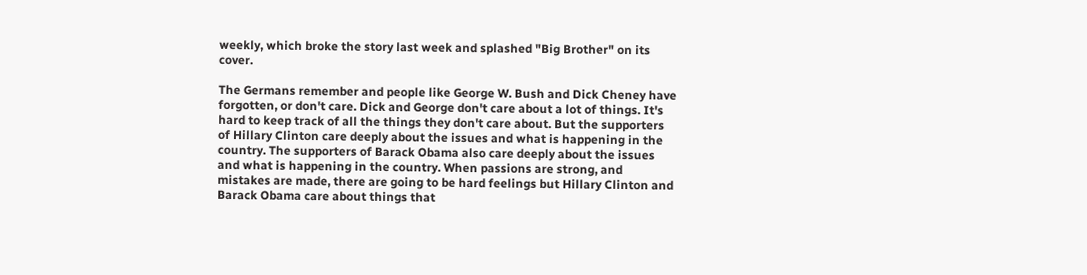weekly, which broke the story last week and splashed "Big Brother" on its cover.

The Germans remember and people like George W. Bush and Dick Cheney have forgotten, or don't care. Dick and George don't care about a lot of things. It's hard to keep track of all the things they don't care about. But the supporters of Hillary Clinton care deeply about the issues and what is happening in the country. The supporters of Barack Obama also care deeply about the issues and what is happening in the country. When passions are strong, and mistakes are made, there are going to be hard feelings but Hillary Clinton and Barack Obama care about things that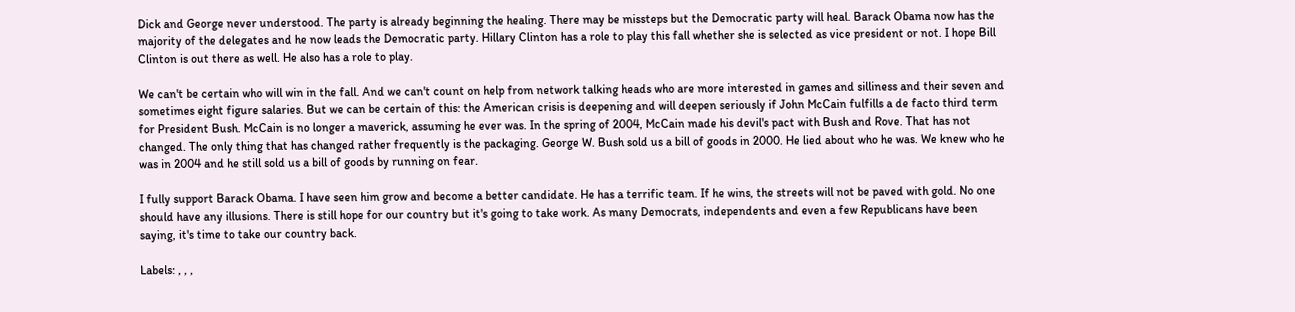Dick and George never understood. The party is already beginning the healing. There may be missteps but the Democratic party will heal. Barack Obama now has the majority of the delegates and he now leads the Democratic party. Hillary Clinton has a role to play this fall whether she is selected as vice president or not. I hope Bill Clinton is out there as well. He also has a role to play.

We can't be certain who will win in the fall. And we can't count on help from network talking heads who are more interested in games and silliness and their seven and sometimes eight figure salaries. But we can be certain of this: the American crisis is deepening and will deepen seriously if John McCain fulfills a de facto third term for President Bush. McCain is no longer a maverick, assuming he ever was. In the spring of 2004, McCain made his devil's pact with Bush and Rove. That has not changed. The only thing that has changed rather frequently is the packaging. George W. Bush sold us a bill of goods in 2000. He lied about who he was. We knew who he was in 2004 and he still sold us a bill of goods by running on fear.

I fully support Barack Obama. I have seen him grow and become a better candidate. He has a terrific team. If he wins, the streets will not be paved with gold. No one should have any illusions. There is still hope for our country but it's going to take work. As many Democrats, independents and even a few Republicans have been saying, it's time to take our country back.

Labels: , , ,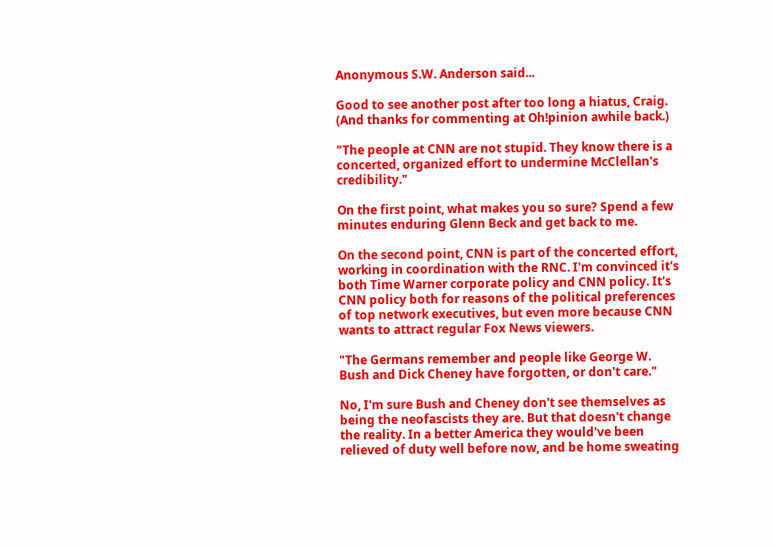Anonymous S.W. Anderson said...

Good to see another post after too long a hiatus, Craig. (And thanks for commenting at Oh!pinion awhile back.)

"The people at CNN are not stupid. They know there is a concerted, organized effort to undermine McClellan's credibility."

On the first point, what makes you so sure? Spend a few minutes enduring Glenn Beck and get back to me.

On the second point, CNN is part of the concerted effort, working in coordination with the RNC. I'm convinced it's both Time Warner corporate policy and CNN policy. It's CNN policy both for reasons of the political preferences of top network executives, but even more because CNN wants to attract regular Fox News viewers.

"The Germans remember and people like George W. Bush and Dick Cheney have forgotten, or don't care."

No, I'm sure Bush and Cheney don't see themselves as being the neofascists they are. But that doesn't change the reality. In a better America they would've been relieved of duty well before now, and be home sweating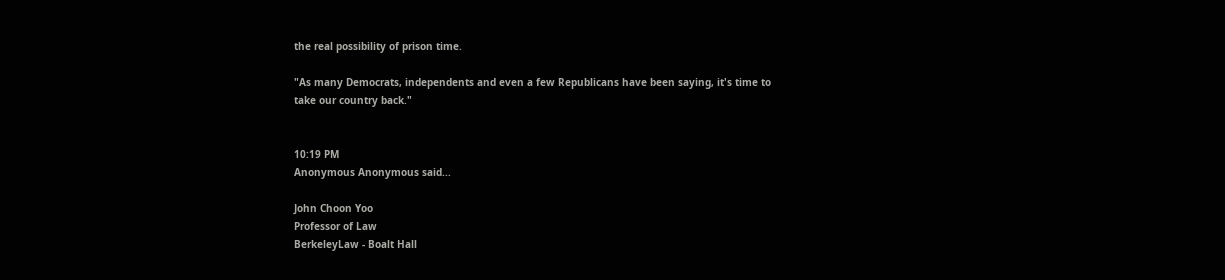the real possibility of prison time.

"As many Democrats, independents and even a few Republicans have been saying, it's time to take our country back."


10:19 PM
Anonymous Anonymous said...

John Choon Yoo
Professor of Law
BerkeleyLaw - Boalt Hall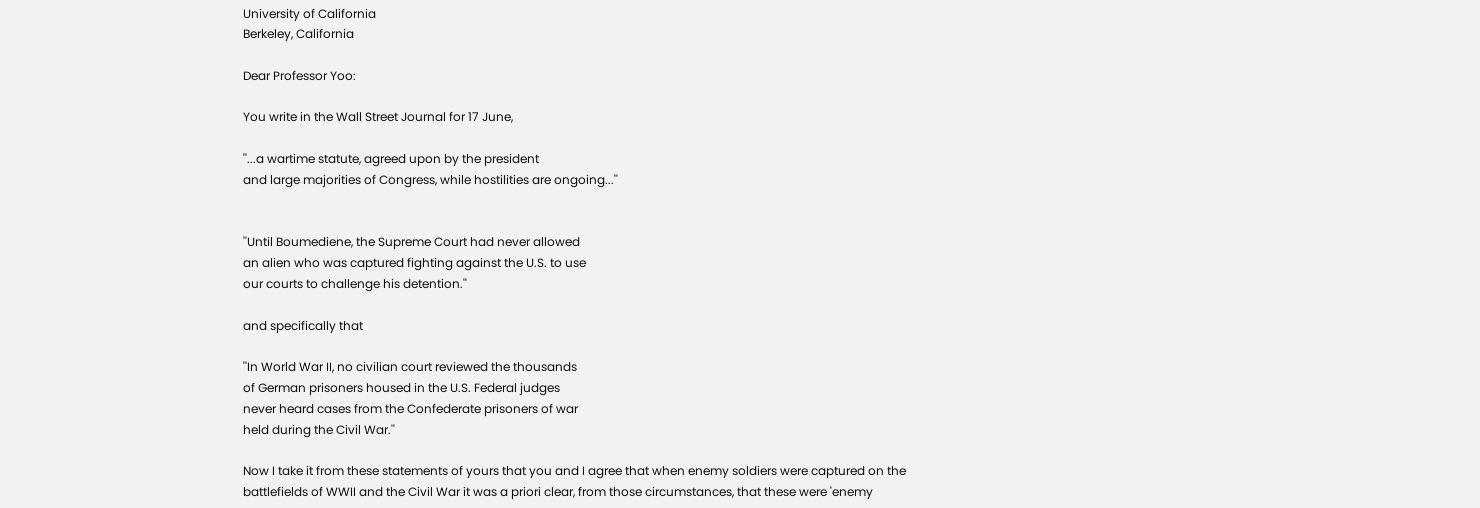University of California
Berkeley, California

Dear Professor Yoo:

You write in the Wall Street Journal for 17 June,

''...a wartime statute, agreed upon by the president
and large majorities of Congress, while hostilities are ongoing...''


''Until Boumediene, the Supreme Court had never allowed
an alien who was captured fighting against the U.S. to use
our courts to challenge his detention.''

and specifically that

''In World War II, no civilian court reviewed the thousands
of German prisoners housed in the U.S. Federal judges
never heard cases from the Confederate prisoners of war
held during the Civil War.''

Now I take it from these statements of yours that you and I agree that when enemy soldiers were captured on the battlefields of WWII and the Civil War it was a priori clear, from those circumstances, that these were 'enemy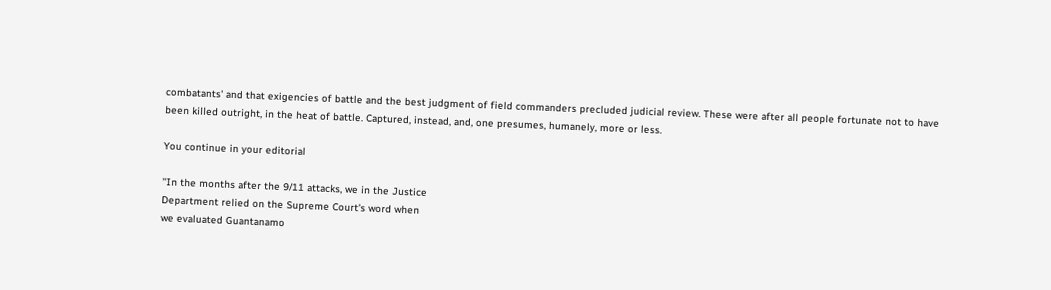combatants' and that exigencies of battle and the best judgment of field commanders precluded judicial review. These were after all people fortunate not to have been killed outright, in the heat of battle. Captured, instead, and, one presumes, humanely, more or less.

You continue in your editorial

''In the months after the 9/11 attacks, we in the Justice
Department relied on the Supreme Court's word when
we evaluated Guantanamo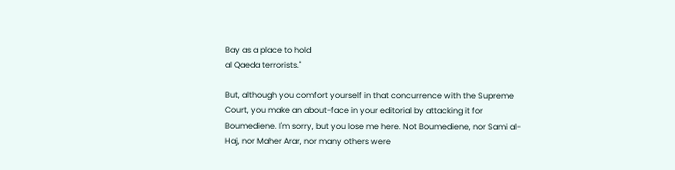Bay as a place to hold
al Qaeda terrorists.''

But, although you comfort yourself in that concurrence with the Supreme Court, you make an about-face in your editorial by attacking it for Boumediene. I'm sorry, but you lose me here. Not Boumediene, nor Sami al-Haj, nor Maher Arar, nor many others were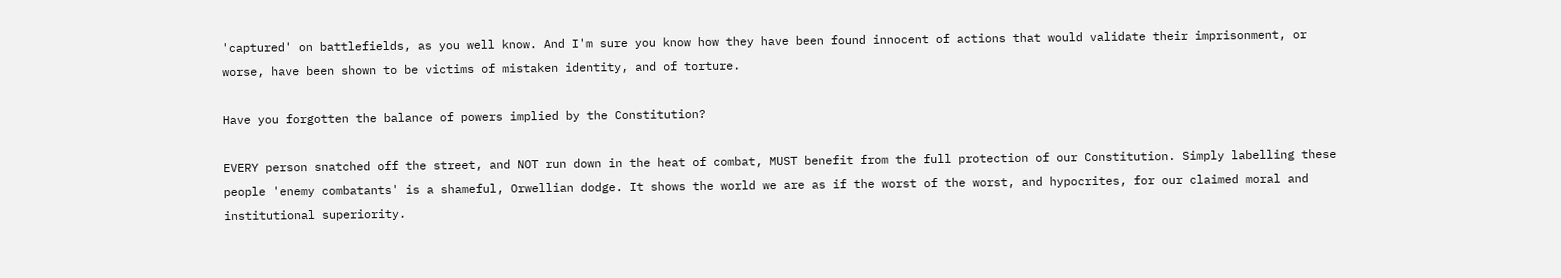'captured' on battlefields, as you well know. And I'm sure you know how they have been found innocent of actions that would validate their imprisonment, or worse, have been shown to be victims of mistaken identity, and of torture.

Have you forgotten the balance of powers implied by the Constitution?

EVERY person snatched off the street, and NOT run down in the heat of combat, MUST benefit from the full protection of our Constitution. Simply labelling these people 'enemy combatants' is a shameful, Orwellian dodge. It shows the world we are as if the worst of the worst, and hypocrites, for our claimed moral and institutional superiority.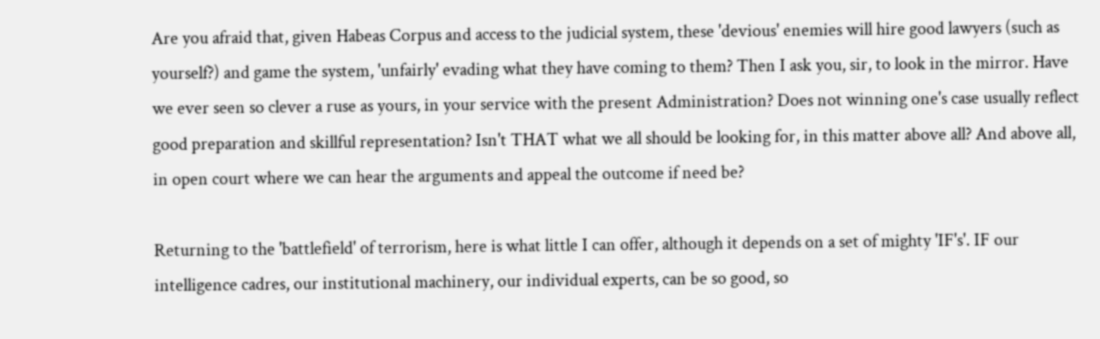Are you afraid that, given Habeas Corpus and access to the judicial system, these 'devious' enemies will hire good lawyers (such as yourself?) and game the system, 'unfairly' evading what they have coming to them? Then I ask you, sir, to look in the mirror. Have we ever seen so clever a ruse as yours, in your service with the present Administration? Does not winning one's case usually reflect good preparation and skillful representation? Isn't THAT what we all should be looking for, in this matter above all? And above all, in open court where we can hear the arguments and appeal the outcome if need be?

Returning to the 'battlefield' of terrorism, here is what little I can offer, although it depends on a set of mighty 'IF's'. IF our intelligence cadres, our institutional machinery, our individual experts, can be so good, so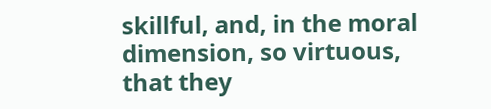skillful, and, in the moral dimension, so virtuous, that they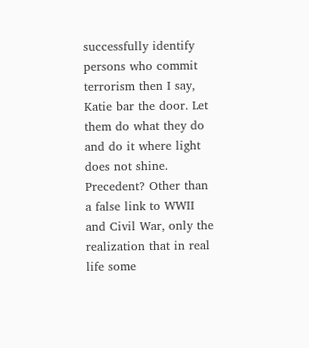successfully identify persons who commit terrorism then I say, Katie bar the door. Let them do what they do and do it where light does not shine. Precedent? Other than a false link to WWII and Civil War, only the realization that in real life some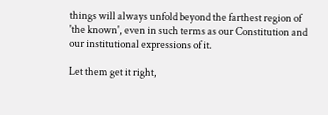things will always unfold beyond the farthest region of 'the known', even in such terms as our Constitution and our institutional expressions of it.

Let them get it right,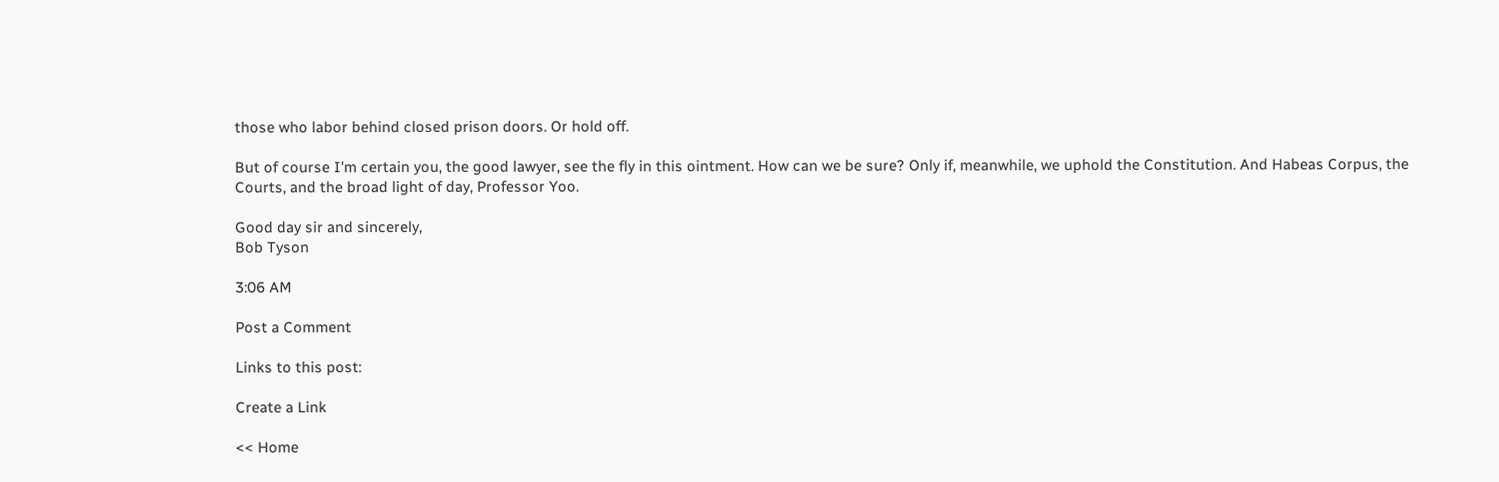those who labor behind closed prison doors. Or hold off.

But of course I'm certain you, the good lawyer, see the fly in this ointment. How can we be sure? Only if, meanwhile, we uphold the Constitution. And Habeas Corpus, the Courts, and the broad light of day, Professor Yoo.

Good day sir and sincerely,
Bob Tyson

3:06 AM

Post a Comment

Links to this post:

Create a Link

<< Home